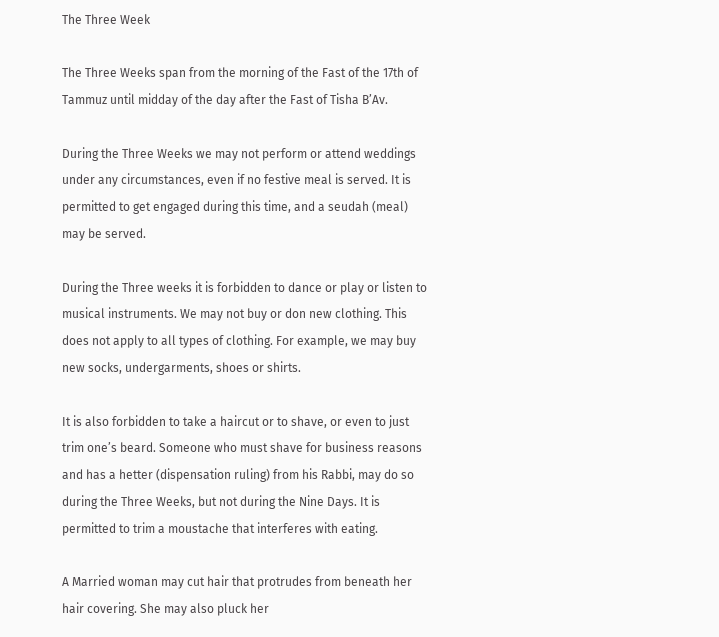The Three Week

The Three Weeks span from the morning of the Fast of the 17th of Tammuz until midday of the day after the Fast of Tisha B’Av.

During the Three Weeks we may not perform or attend weddings under any circumstances, even if no festive meal is served. It is permitted to get engaged during this time, and a seudah (meal) may be served.

During the Three weeks it is forbidden to dance or play or listen to musical instruments. We may not buy or don new clothing. This does not apply to all types of clothing. For example, we may buy new socks, undergarments, shoes or shirts.

It is also forbidden to take a haircut or to shave, or even to just trim one’s beard. Someone who must shave for business reasons and has a hetter (dispensation ruling) from his Rabbi, may do so during the Three Weeks, but not during the Nine Days. It is permitted to trim a moustache that interferes with eating.

A Married woman may cut hair that protrudes from beneath her hair covering. She may also pluck her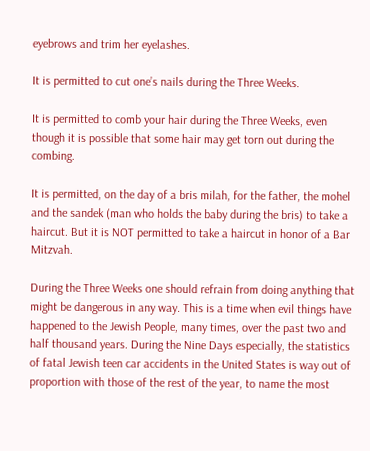eyebrows and trim her eyelashes.

It is permitted to cut one’s nails during the Three Weeks.

It is permitted to comb your hair during the Three Weeks, even though it is possible that some hair may get torn out during the combing.

It is permitted, on the day of a bris milah, for the father, the mohel and the sandek (man who holds the baby during the bris) to take a haircut. But it is NOT permitted to take a haircut in honor of a Bar Mitzvah.

During the Three Weeks one should refrain from doing anything that might be dangerous in any way. This is a time when evil things have happened to the Jewish People, many times, over the past two and half thousand years. During the Nine Days especially, the statistics of fatal Jewish teen car accidents in the United States is way out of proportion with those of the rest of the year, to name the most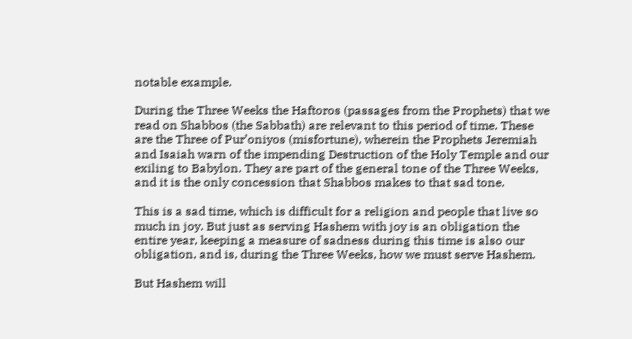notable example.

During the Three Weeks the Haftoros (passages from the Prophets) that we read on Shabbos (the Sabbath) are relevant to this period of time. These are the Three of Pur’oniyos (misfortune), wherein the Prophets Jeremiah and Isaiah warn of the impending Destruction of the Holy Temple and our exiling to Babylon. They are part of the general tone of the Three Weeks, and it is the only concession that Shabbos makes to that sad tone.

This is a sad time, which is difficult for a religion and people that live so much in joy. But just as serving Hashem with joy is an obligation the entire year, keeping a measure of sadness during this time is also our obligation, and is, during the Three Weeks, how we must serve Hashem.

But Hashem will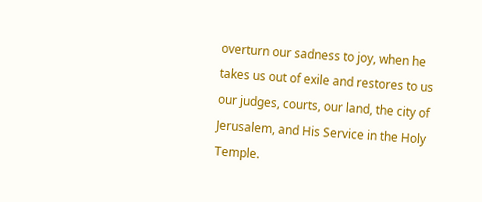overturn our sadness to joy, when he takes us out of exile and restores to us our judges, courts, our land, the city of Jerusalem, and His Service in the Holy Temple.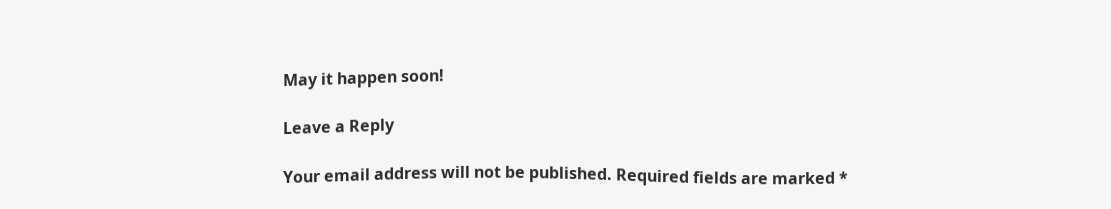May it happen soon!

Leave a Reply

Your email address will not be published. Required fields are marked *